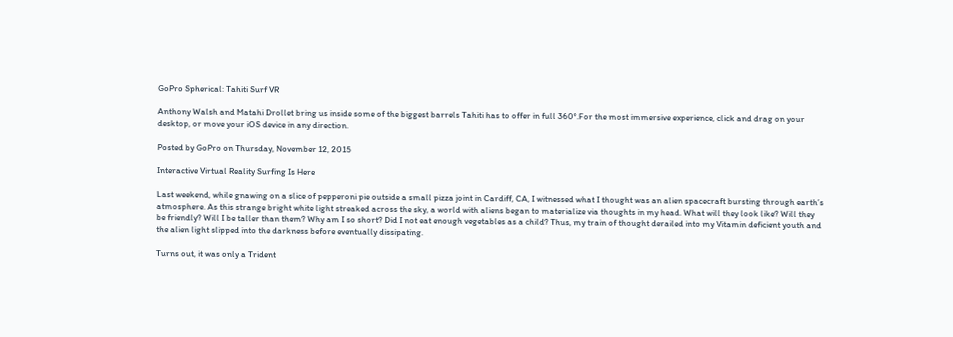GoPro Spherical: Tahiti Surf VR

Anthony Walsh and Matahi Drollet bring us inside some of the biggest barrels Tahiti has to offer in full 360°.For the most immersive experience, click and drag on your desktop, or move your iOS device in any direction.

Posted by GoPro on Thursday, November 12, 2015

Interactive Virtual Reality Surfing Is Here

Last weekend, while gnawing on a slice of pepperoni pie outside a small pizza joint in Cardiff, CA, I witnessed what I thought was an alien spacecraft bursting through earth’s atmosphere. As this strange bright white light streaked across the sky, a world with aliens began to materialize via thoughts in my head. What will they look like? Will they be friendly? Will I be taller than them? Why am I so short? Did I not eat enough vegetables as a child? Thus, my train of thought derailed into my Vitamin deficient youth and the alien light slipped into the darkness before eventually dissipating.

Turns out, it was only a Trident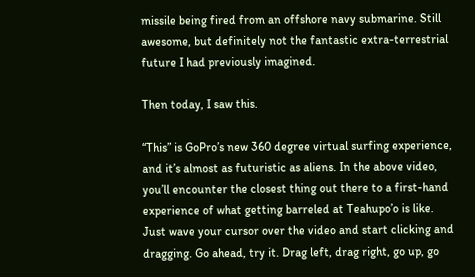missile being fired from an offshore navy submarine. Still awesome, but definitely not the fantastic extra-terrestrial future I had previously imagined.

Then today, I saw this.

“This” is GoPro’s new 360 degree virtual surfing experience, and it’s almost as futuristic as aliens. In the above video, you’ll encounter the closest thing out there to a first-hand experience of what getting barreled at Teahupo’o is like. Just wave your cursor over the video and start clicking and dragging. Go ahead, try it. Drag left, drag right, go up, go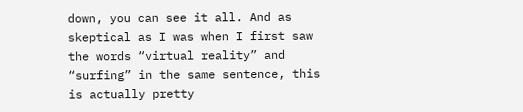down, you can see it all. And as skeptical as I was when I first saw the words “virtual reality” and “surfing” in the same sentence, this is actually pretty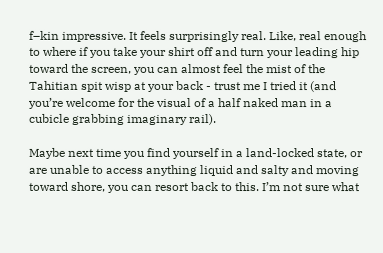f–kin impressive. It feels surprisingly real. Like, real enough to where if you take your shirt off and turn your leading hip toward the screen, you can almost feel the mist of the Tahitian spit wisp at your back - trust me I tried it (and you’re welcome for the visual of a half naked man in a cubicle grabbing imaginary rail).

Maybe next time you find yourself in a land-locked state, or are unable to access anything liquid and salty and moving toward shore, you can resort back to this. I’m not sure what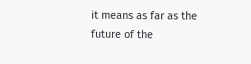it means as far as the future of the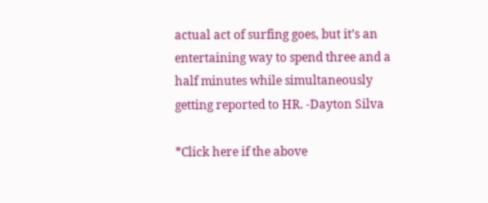actual act of surfing goes, but it’s an entertaining way to spend three and a half minutes while simultaneously getting reported to HR. -Dayton Silva

*Click here if the above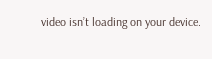video isn’t loading on your device.